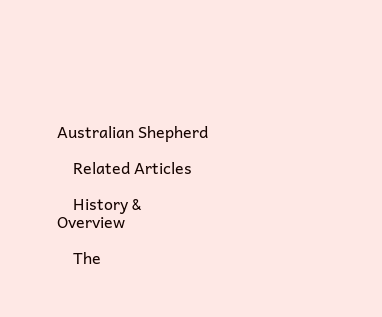Australian Shepherd

    Related Articles

    History & Overview

    The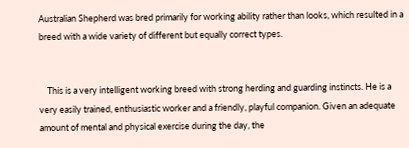Australian Shepherd was bred primarily for working ability rather than looks, which resulted in a breed with a wide variety of different but equally correct types.


    This is a very intelligent working breed with strong herding and guarding instincts. He is a very easily trained, enthusiastic worker and a friendly, playful companion. Given an adequate amount of mental and physical exercise during the day, the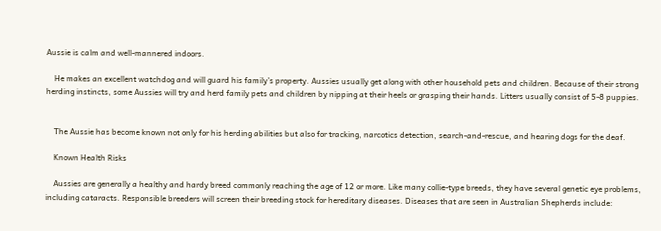Aussie is calm and well-mannered indoors.

    He makes an excellent watchdog and will guard his family’s property. Aussies usually get along with other household pets and children. Because of their strong herding instincts, some Aussies will try and herd family pets and children by nipping at their heels or grasping their hands. Litters usually consist of 5-8 puppies.


    The Aussie has become known not only for his herding abilities but also for tracking, narcotics detection, search-and-rescue, and hearing dogs for the deaf.

    Known Health Risks

    Aussies are generally a healthy and hardy breed commonly reaching the age of 12 or more. Like many collie-type breeds, they have several genetic eye problems, including cataracts. Responsible breeders will screen their breeding stock for hereditary diseases. Diseases that are seen in Australian Shepherds include: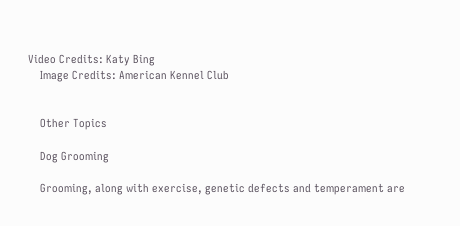Video Credits: Katy Bing
    Image Credits: American Kennel Club


    Other Topics

    Dog Grooming

    Grooming, along with exercise, genetic defects and temperament are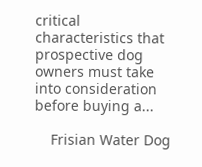critical characteristics that prospective dog owners must take into consideration before buying a...

    Frisian Water Dog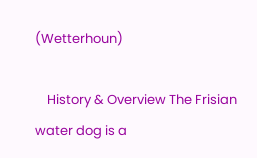(Wetterhoun)

    History & Overview The Frisian water dog is a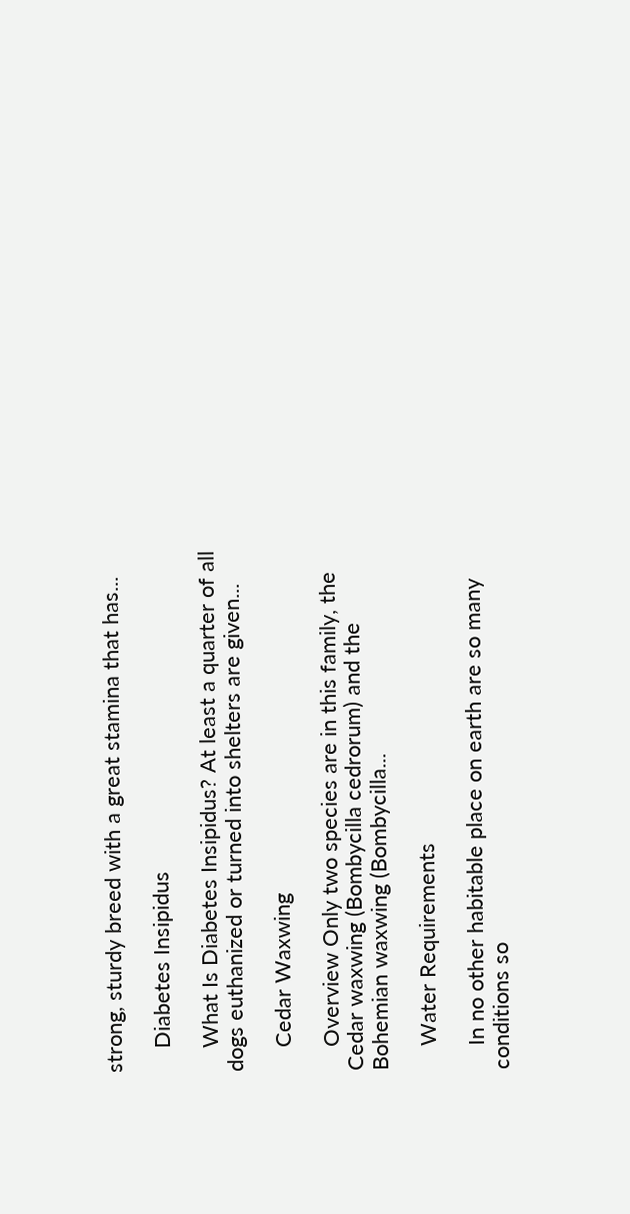strong, sturdy breed with a great stamina that has...

    Diabetes Insipidus

    What Is Diabetes Insipidus? At least a quarter of all dogs euthanized or turned into shelters are given...

    Cedar Waxwing

    Overview Only two species are in this family, the Cedar waxwing (Bombycilla cedrorum) and the Bohemian waxwing (Bombycilla...

    Water Requirements

    In no other habitable place on earth are so many conditions so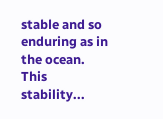stable and so enduring as in the ocean. This stability...